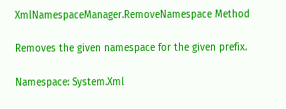XmlNamespaceManager.RemoveNamespace Method

Removes the given namespace for the given prefix.

Namespace: System.Xml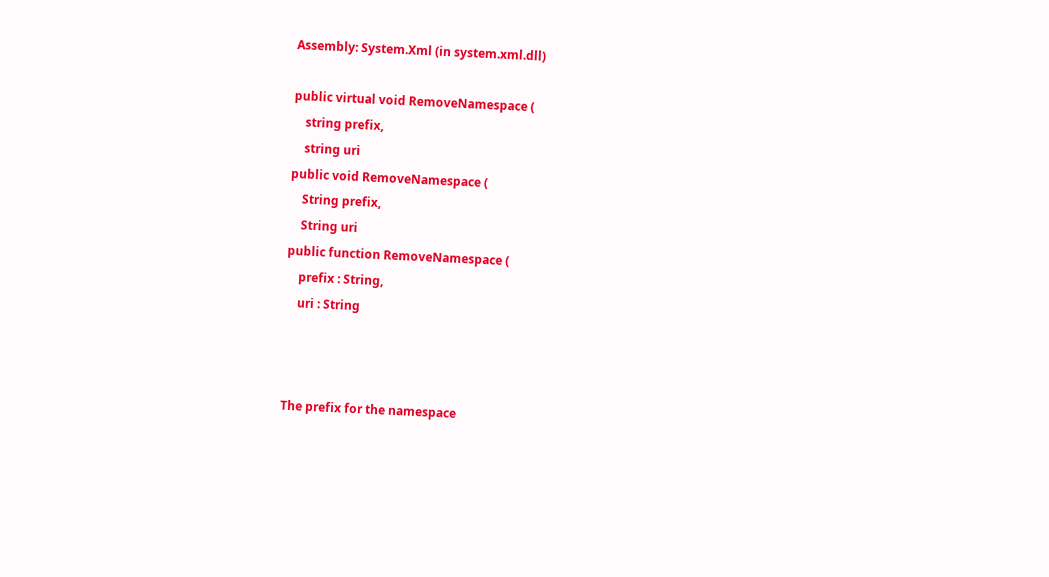Assembly: System.Xml (in system.xml.dll)

public virtual void RemoveNamespace (
    string prefix,
    string uri
public void RemoveNamespace (
    String prefix,
    String uri
public function RemoveNamespace (
    prefix : String,
    uri : String



The prefix for the namespace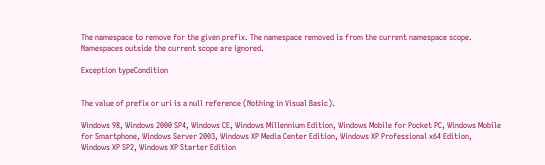The namespace to remove for the given prefix. The namespace removed is from the current namespace scope. Namespaces outside the current scope are ignored.

Exception typeCondition


The value of prefix or uri is a null reference (Nothing in Visual Basic).

Windows 98, Windows 2000 SP4, Windows CE, Windows Millennium Edition, Windows Mobile for Pocket PC, Windows Mobile for Smartphone, Windows Server 2003, Windows XP Media Center Edition, Windows XP Professional x64 Edition, Windows XP SP2, Windows XP Starter Edition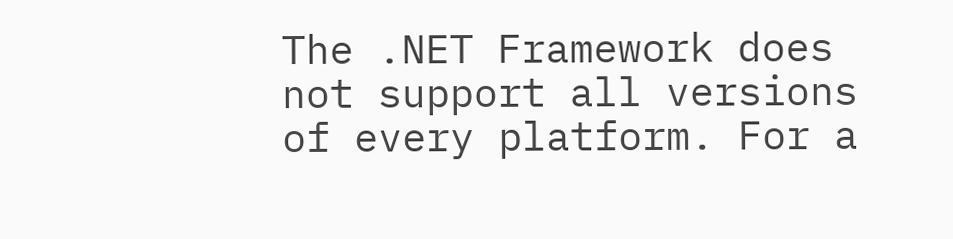The .NET Framework does not support all versions of every platform. For a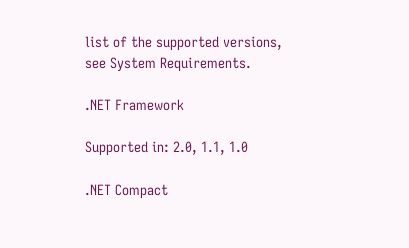list of the supported versions, see System Requirements.

.NET Framework

Supported in: 2.0, 1.1, 1.0

.NET Compact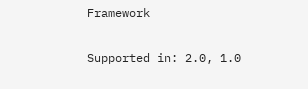Framework

Supported in: 2.0, 1.0